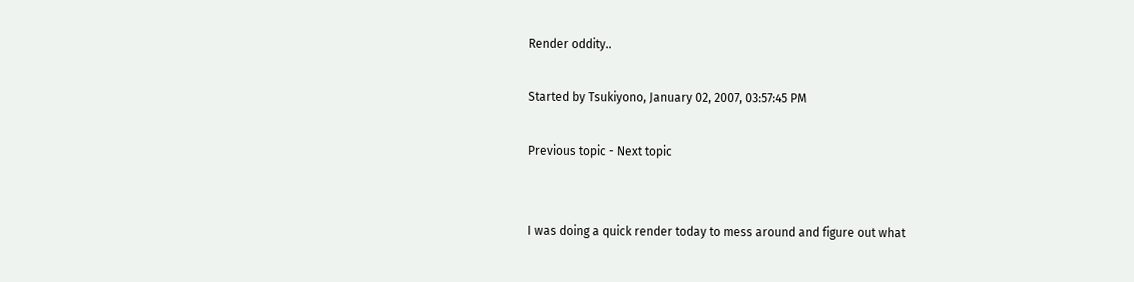Render oddity..

Started by Tsukiyono, January 02, 2007, 03:57:45 PM

Previous topic - Next topic


I was doing a quick render today to mess around and figure out what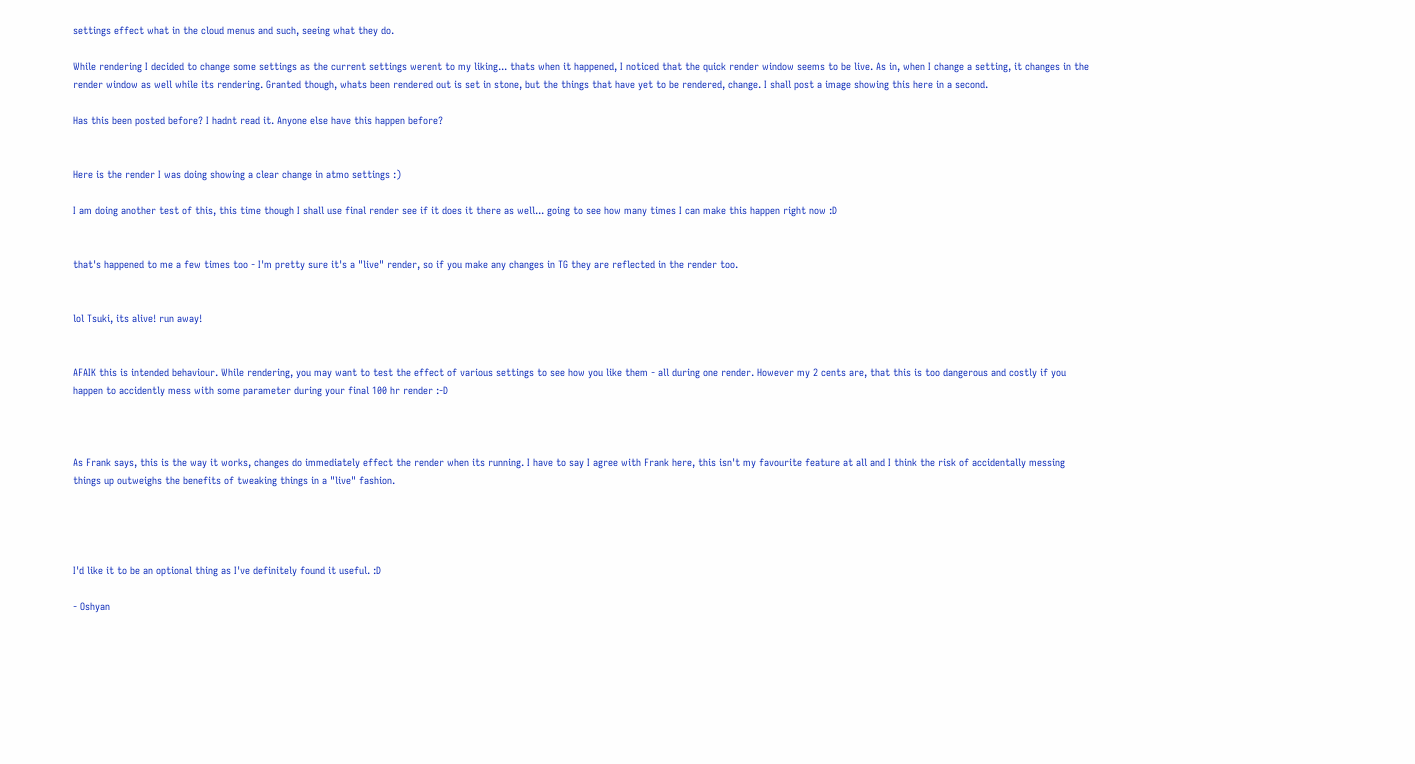settings effect what in the cloud menus and such, seeing what they do.

While rendering I decided to change some settings as the current settings werent to my liking... thats when it happened, I noticed that the quick render window seems to be live. As in, when I change a setting, it changes in the render window as well while its rendering. Granted though, whats been rendered out is set in stone, but the things that have yet to be rendered, change. I shall post a image showing this here in a second.

Has this been posted before? I hadnt read it. Anyone else have this happen before?


Here is the render I was doing showing a clear change in atmo settings :)

I am doing another test of this, this time though I shall use final render see if it does it there as well... going to see how many times I can make this happen right now :D


that's happened to me a few times too - I'm pretty sure it's a "live" render, so if you make any changes in TG they are reflected in the render too.


lol Tsuki, its alive! run away!


AFAIK this is intended behaviour. While rendering, you may want to test the effect of various settings to see how you like them - all during one render. However my 2 cents are, that this is too dangerous and costly if you happen to accidently mess with some parameter during your final 100 hr render :-D



As Frank says, this is the way it works, changes do immediately effect the render when its running. I have to say I agree with Frank here, this isn't my favourite feature at all and I think the risk of accidentally messing things up outweighs the benefits of tweaking things in a "live" fashion.




I'd like it to be an optional thing as I've definitely found it useful. :D

- Oshyan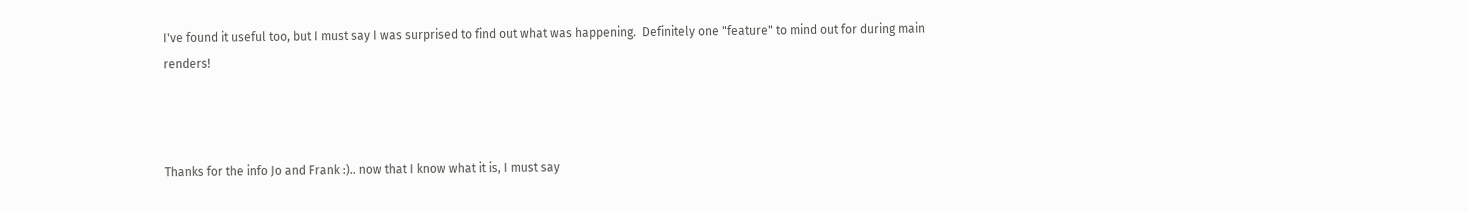I've found it useful too, but I must say I was surprised to find out what was happening.  Definitely one "feature" to mind out for during main renders!



Thanks for the info Jo and Frank :).. now that I know what it is, I must say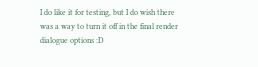I do like it for testing, but I do wish there was a way to turn it off in the final render dialogue options :D